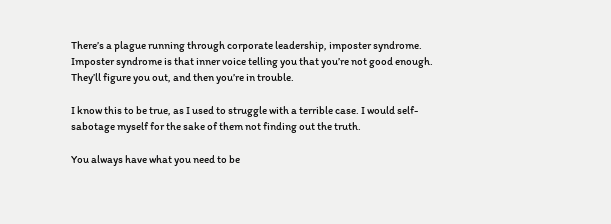There’s a plague running through corporate leadership, imposter syndrome. Imposter syndrome is that inner voice telling you that you’re not good enough. They’ll figure you out, and then you’re in trouble.

I know this to be true, as I used to struggle with a terrible case. I would self-sabotage myself for the sake of them not finding out the truth.

You always have what you need to be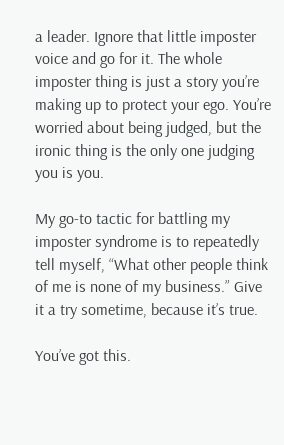a leader. Ignore that little imposter voice and go for it. The whole imposter thing is just a story you’re making up to protect your ego. You’re worried about being judged, but the ironic thing is the only one judging you is you.

My go-to tactic for battling my imposter syndrome is to repeatedly tell myself, “What other people think of me is none of my business.” Give it a try sometime, because it’s true.

You’ve got this.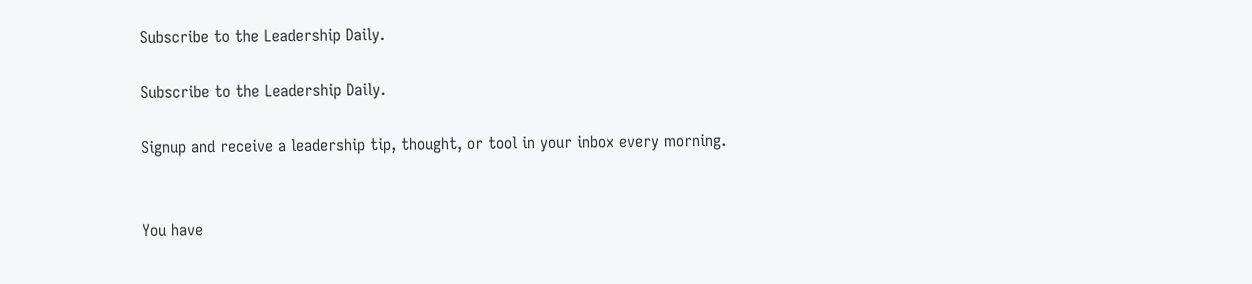Subscribe to the Leadership Daily.

Subscribe to the Leadership Daily.

Signup and receive a leadership tip, thought, or tool in your inbox every morning.


You have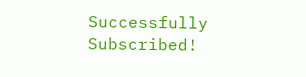Successfully Subscribed!